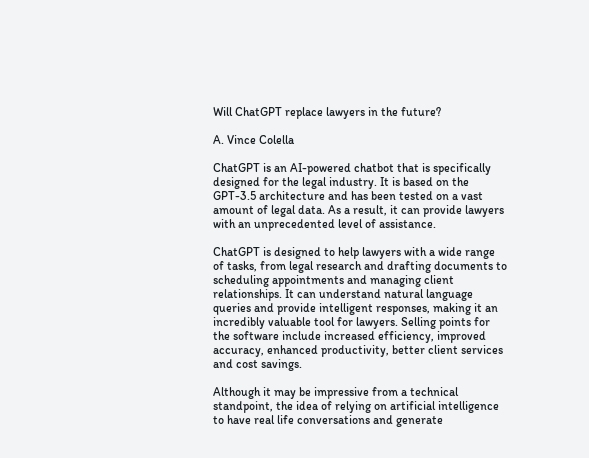Will ChatGPT replace lawyers in the future?

A. Vince Colella

ChatGPT is an AI-powered chatbot that is specifically designed for the legal industry. It is based on the GPT-3.5 architecture and has been tested on a vast amount of legal data. As a result, it can provide lawyers with an unprecedented level of assistance.

ChatGPT is designed to help lawyers with a wide range of tasks, from legal research and drafting documents to scheduling appointments and managing client relationships. It can understand natural language queries and provide intelligent responses, making it an incredibly valuable tool for lawyers. Selling points for the software include increased efficiency, improved accuracy, enhanced productivity, better client services and cost savings.

Although it may be impressive from a technical standpoint, the idea of relying on artificial intelligence to have real life conversations and generate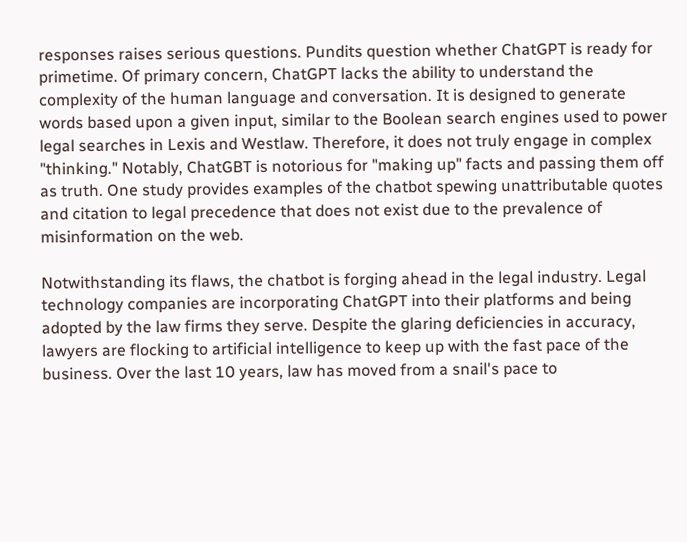responses raises serious questions. Pundits question whether ChatGPT is ready for primetime. Of primary concern, ChatGPT lacks the ability to understand the complexity of the human language and conversation. It is designed to generate words based upon a given input, similar to the Boolean search engines used to power legal searches in Lexis and Westlaw. Therefore, it does not truly engage in complex "thinking." Notably, ChatGBT is notorious for "making up" facts and passing them off as truth. One study provides examples of the chatbot spewing unattributable quotes and citation to legal precedence that does not exist due to the prevalence of misinformation on the web.

Notwithstanding its flaws, the chatbot is forging ahead in the legal industry. Legal technology companies are incorporating ChatGPT into their platforms and being adopted by the law firms they serve. Despite the glaring deficiencies in accuracy, lawyers are flocking to artificial intelligence to keep up with the fast pace of the business. Over the last 10 years, law has moved from a snail's pace to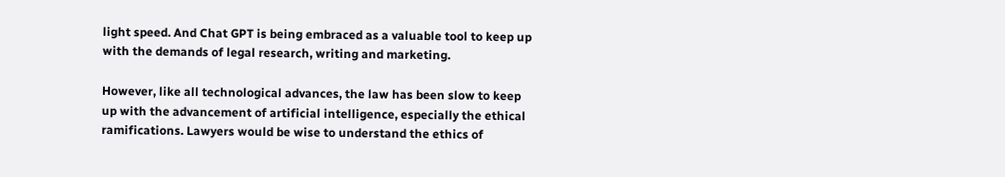light speed. And Chat GPT is being embraced as a valuable tool to keep up with the demands of legal research, writing and marketing.

However, like all technological advances, the law has been slow to keep up with the advancement of artificial intelligence, especially the ethical ramifications. Lawyers would be wise to understand the ethics of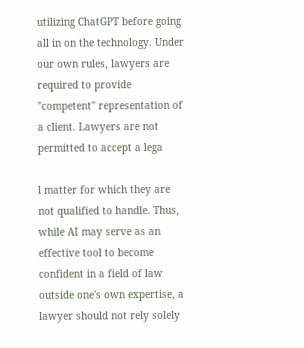utilizing ChatGPT before going all in on the technology. Under our own rules, lawyers are required to provide "competent" representation of a client. Lawyers are not permitted to accept a lega

l matter for which they are not qualified to handle. Thus, while AI may serve as an effective tool to become confident in a field of law outside one's own expertise, a lawyer should not rely solely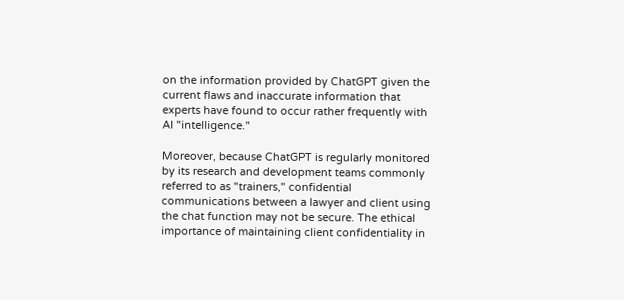on the information provided by ChatGPT given the current flaws and inaccurate information that experts have found to occur rather frequently with AI "intelligence."

Moreover, because ChatGPT is regularly monitored by its research and development teams commonly referred to as "trainers," confidential communications between a lawyer and client using the chat function may not be secure. The ethical importance of maintaining client confidentiality in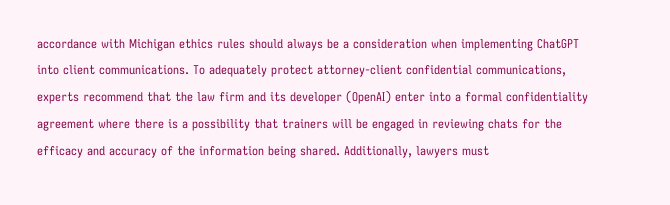accordance with Michigan ethics rules should always be a consideration when implementing ChatGPT into client communications. To adequately protect attorney-client confidential communications, experts recommend that the law firm and its developer (OpenAI) enter into a formal confidentiality agreement where there is a possibility that trainers will be engaged in reviewing chats for the efficacy and accuracy of the information being shared. Additionally, lawyers must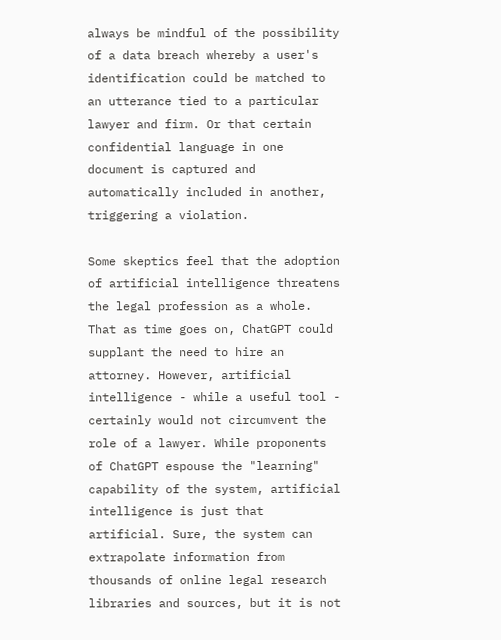always be mindful of the possibility of a data breach whereby a user's identification could be matched to an utterance tied to a particular lawyer and firm. Or that certain confidential language in one document is captured and automatically included in another, triggering a violation.

Some skeptics feel that the adoption of artificial intelligence threatens the legal profession as a whole. That as time goes on, ChatGPT could supplant the need to hire an attorney. However, artificial intelligence - while a useful tool - certainly would not circumvent the role of a lawyer. While proponents of ChatGPT espouse the "learning" capability of the system, artificial intelligence is just that artificial. Sure, the system can extrapolate information from thousands of online legal research libraries and sources, but it is not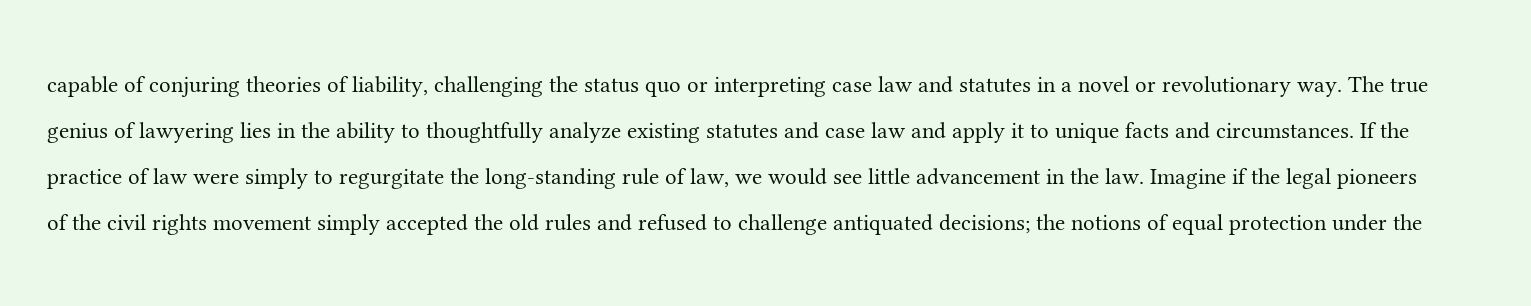capable of conjuring theories of liability, challenging the status quo or interpreting case law and statutes in a novel or revolutionary way. The true genius of lawyering lies in the ability to thoughtfully analyze existing statutes and case law and apply it to unique facts and circumstances. If the practice of law were simply to regurgitate the long-standing rule of law, we would see little advancement in the law. Imagine if the legal pioneers of the civil rights movement simply accepted the old rules and refused to challenge antiquated decisions; the notions of equal protection under the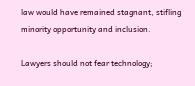law would have remained stagnant, stifling minority opportunity and inclusion.

Lawyers should not fear technology;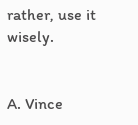rather, use it wisely.


A. Vince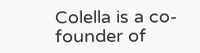Colella is a co-founder of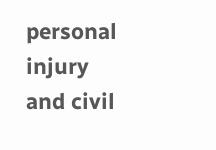personal injury and civil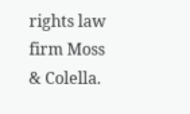rights law firm Moss & Colella.